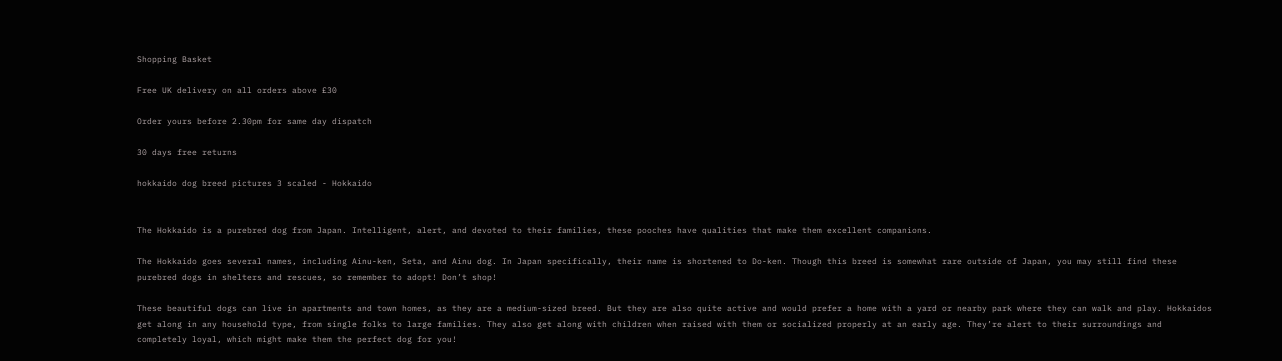Shopping Basket

Free UK delivery on all orders above £30

Order yours before 2.30pm for same day dispatch

30 days free returns

hokkaido dog breed pictures 3 scaled - Hokkaido


The Hokkaido is a purebred dog from Japan. Intelligent, alert, and devoted to their families, these pooches have qualities that make them excellent companions.

The Hokkaido goes several names, including Ainu-ken, Seta, and Ainu dog. In Japan specifically, their name is shortened to Do-ken. Though this breed is somewhat rare outside of Japan, you may still find these purebred dogs in shelters and rescues, so remember to adopt! Don’t shop!

These beautiful dogs can live in apartments and town homes, as they are a medium-sized breed. But they are also quite active and would prefer a home with a yard or nearby park where they can walk and play. Hokkaidos get along in any household type, from single folks to large families. They also get along with children when raised with them or socialized properly at an early age. They’re alert to their surroundings and completely loyal, which might make them the perfect dog for you!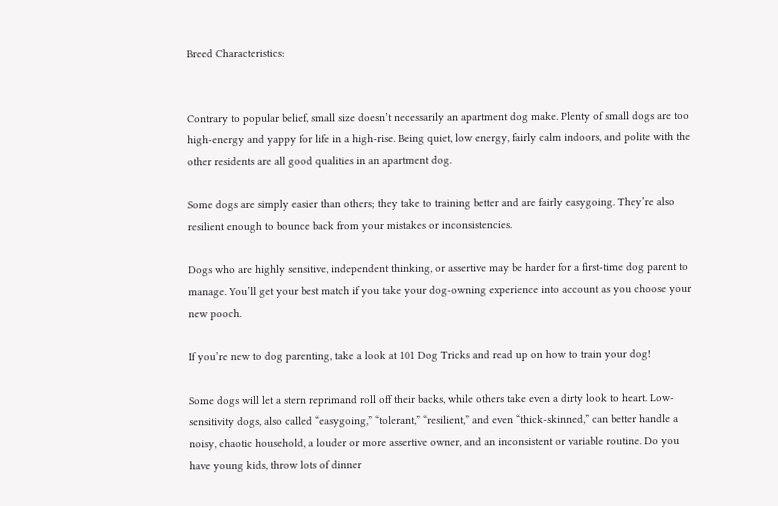Breed Characteristics:


Contrary to popular belief, small size doesn’t necessarily an apartment dog make. Plenty of small dogs are too high-energy and yappy for life in a high-rise. Being quiet, low energy, fairly calm indoors, and polite with the other residents are all good qualities in an apartment dog.

Some dogs are simply easier than others; they take to training better and are fairly easygoing. They’re also resilient enough to bounce back from your mistakes or inconsistencies.

Dogs who are highly sensitive, independent thinking, or assertive may be harder for a first-time dog parent to manage. You’ll get your best match if you take your dog-owning experience into account as you choose your new pooch.

If you’re new to dog parenting, take a look at 101 Dog Tricks and read up on how to train your dog!

Some dogs will let a stern reprimand roll off their backs, while others take even a dirty look to heart. Low-sensitivity dogs, also called “easygoing,” “tolerant,” “resilient,” and even “thick-skinned,” can better handle a noisy, chaotic household, a louder or more assertive owner, and an inconsistent or variable routine. Do you have young kids, throw lots of dinner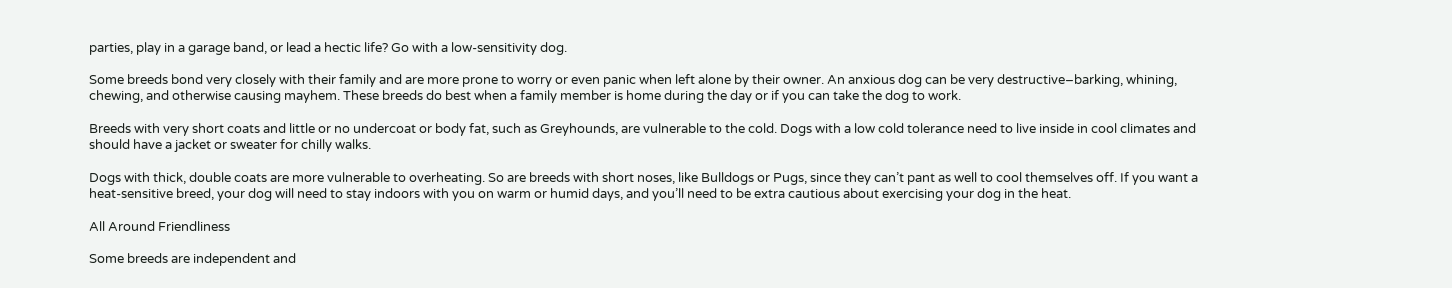parties, play in a garage band, or lead a hectic life? Go with a low-sensitivity dog.

Some breeds bond very closely with their family and are more prone to worry or even panic when left alone by their owner. An anxious dog can be very destructive–barking, whining, chewing, and otherwise causing mayhem. These breeds do best when a family member is home during the day or if you can take the dog to work.

Breeds with very short coats and little or no undercoat or body fat, such as Greyhounds, are vulnerable to the cold. Dogs with a low cold tolerance need to live inside in cool climates and should have a jacket or sweater for chilly walks.

Dogs with thick, double coats are more vulnerable to overheating. So are breeds with short noses, like Bulldogs or Pugs, since they can’t pant as well to cool themselves off. If you want a heat-sensitive breed, your dog will need to stay indoors with you on warm or humid days, and you’ll need to be extra cautious about exercising your dog in the heat.

All Around Friendliness

Some breeds are independent and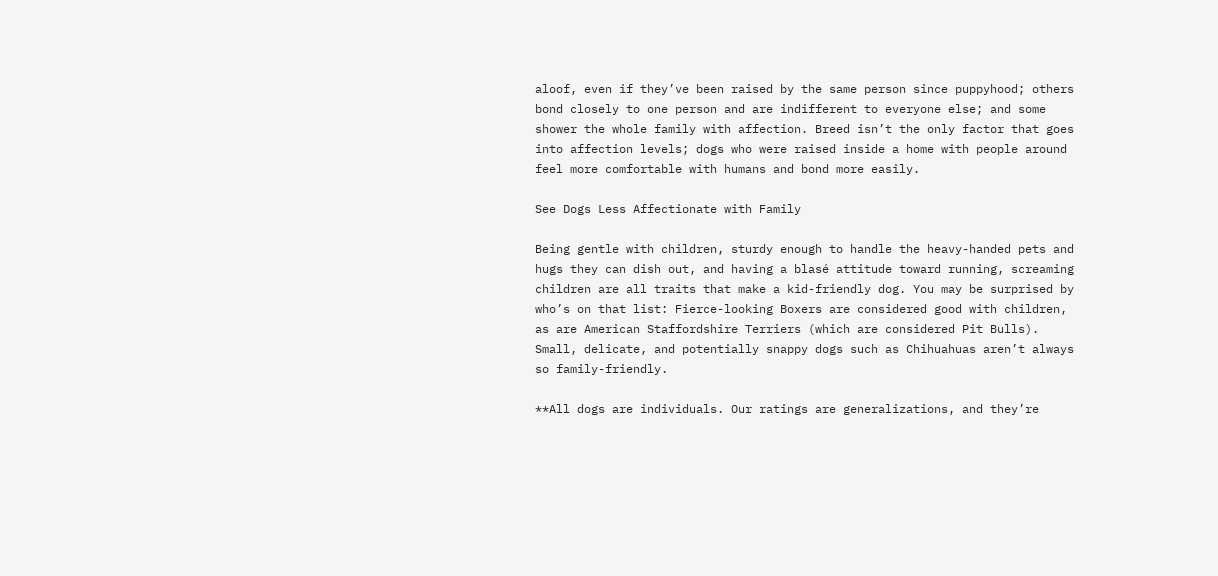aloof, even if they’ve been raised by the same person since puppyhood; others bond closely to one person and are indifferent to everyone else; and some shower the whole family with affection. Breed isn’t the only factor that goes into affection levels; dogs who were raised inside a home with people around feel more comfortable with humans and bond more easily.

See Dogs Less Affectionate with Family

Being gentle with children, sturdy enough to handle the heavy-handed pets and hugs they can dish out, and having a blasé attitude toward running, screaming children are all traits that make a kid-friendly dog. You may be surprised by who’s on that list: Fierce-looking Boxers are considered good with children, as are American Staffordshire Terriers (which are considered Pit Bulls). Small, delicate, and potentially snappy dogs such as Chihuahuas aren’t always so family-friendly.

**All dogs are individuals. Our ratings are generalizations, and they’re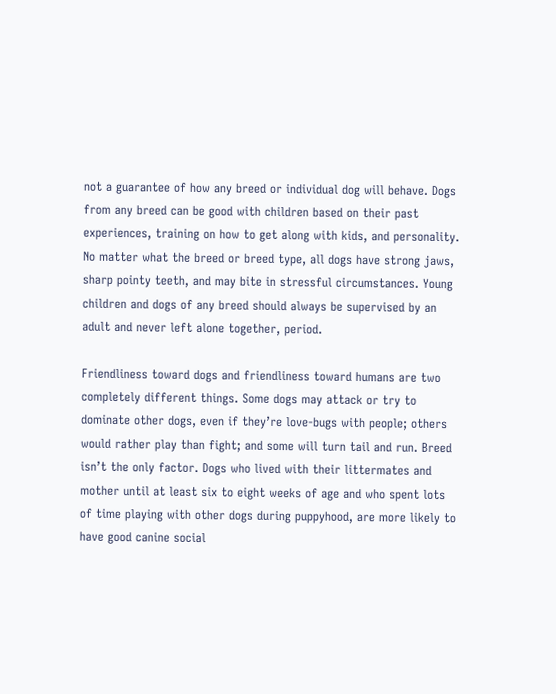not a guarantee of how any breed or individual dog will behave. Dogs from any breed can be good with children based on their past experiences, training on how to get along with kids, and personality. No matter what the breed or breed type, all dogs have strong jaws, sharp pointy teeth, and may bite in stressful circumstances. Young children and dogs of any breed should always be supervised by an adult and never left alone together, period.

Friendliness toward dogs and friendliness toward humans are two completely different things. Some dogs may attack or try to dominate other dogs, even if they’re love-bugs with people; others would rather play than fight; and some will turn tail and run. Breed isn’t the only factor. Dogs who lived with their littermates and mother until at least six to eight weeks of age and who spent lots of time playing with other dogs during puppyhood, are more likely to have good canine social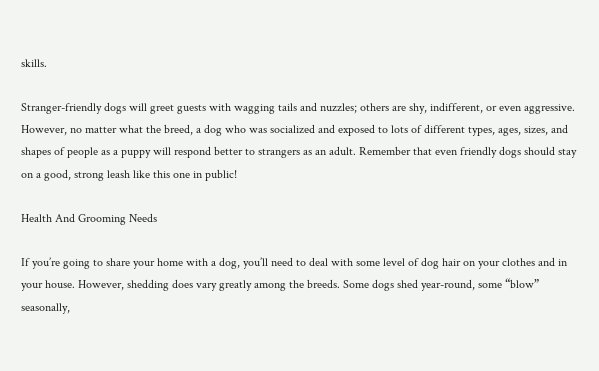skills.

Stranger-friendly dogs will greet guests with wagging tails and nuzzles; others are shy, indifferent, or even aggressive. However, no matter what the breed, a dog who was socialized and exposed to lots of different types, ages, sizes, and shapes of people as a puppy will respond better to strangers as an adult. Remember that even friendly dogs should stay on a good, strong leash like this one in public!

Health And Grooming Needs

If you’re going to share your home with a dog, you’ll need to deal with some level of dog hair on your clothes and in your house. However, shedding does vary greatly among the breeds. Some dogs shed year-round, some “blow” seasonally,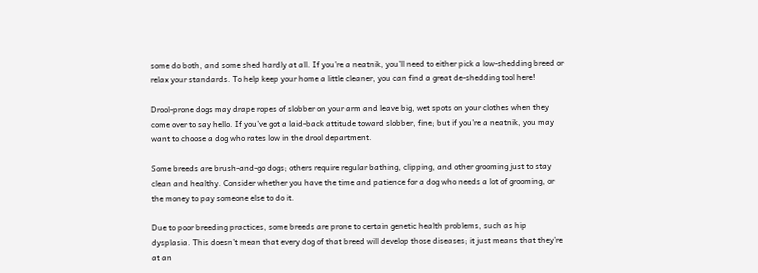some do both, and some shed hardly at all. If you’re a neatnik, you’ll need to either pick a low-shedding breed or relax your standards. To help keep your home a little cleaner, you can find a great de-shedding tool here!

Drool-prone dogs may drape ropes of slobber on your arm and leave big, wet spots on your clothes when they come over to say hello. If you’ve got a laid-back attitude toward slobber, fine; but if you’re a neatnik, you may want to choose a dog who rates low in the drool department.

Some breeds are brush-and-go dogs; others require regular bathing, clipping, and other grooming just to stay clean and healthy. Consider whether you have the time and patience for a dog who needs a lot of grooming, or the money to pay someone else to do it.

Due to poor breeding practices, some breeds are prone to certain genetic health problems, such as hip dysplasia. This doesn’t mean that every dog of that breed will develop those diseases; it just means that they’re at an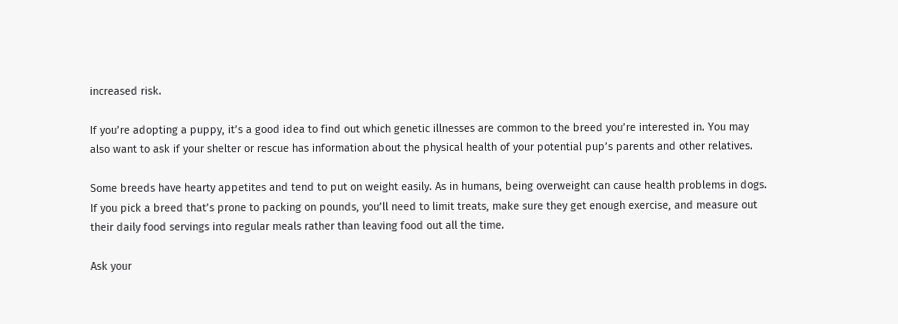increased risk.

If you’re adopting a puppy, it’s a good idea to find out which genetic illnesses are common to the breed you’re interested in. You may also want to ask if your shelter or rescue has information about the physical health of your potential pup’s parents and other relatives.

Some breeds have hearty appetites and tend to put on weight easily. As in humans, being overweight can cause health problems in dogs. If you pick a breed that’s prone to packing on pounds, you’ll need to limit treats, make sure they get enough exercise, and measure out their daily food servings into regular meals rather than leaving food out all the time.

Ask your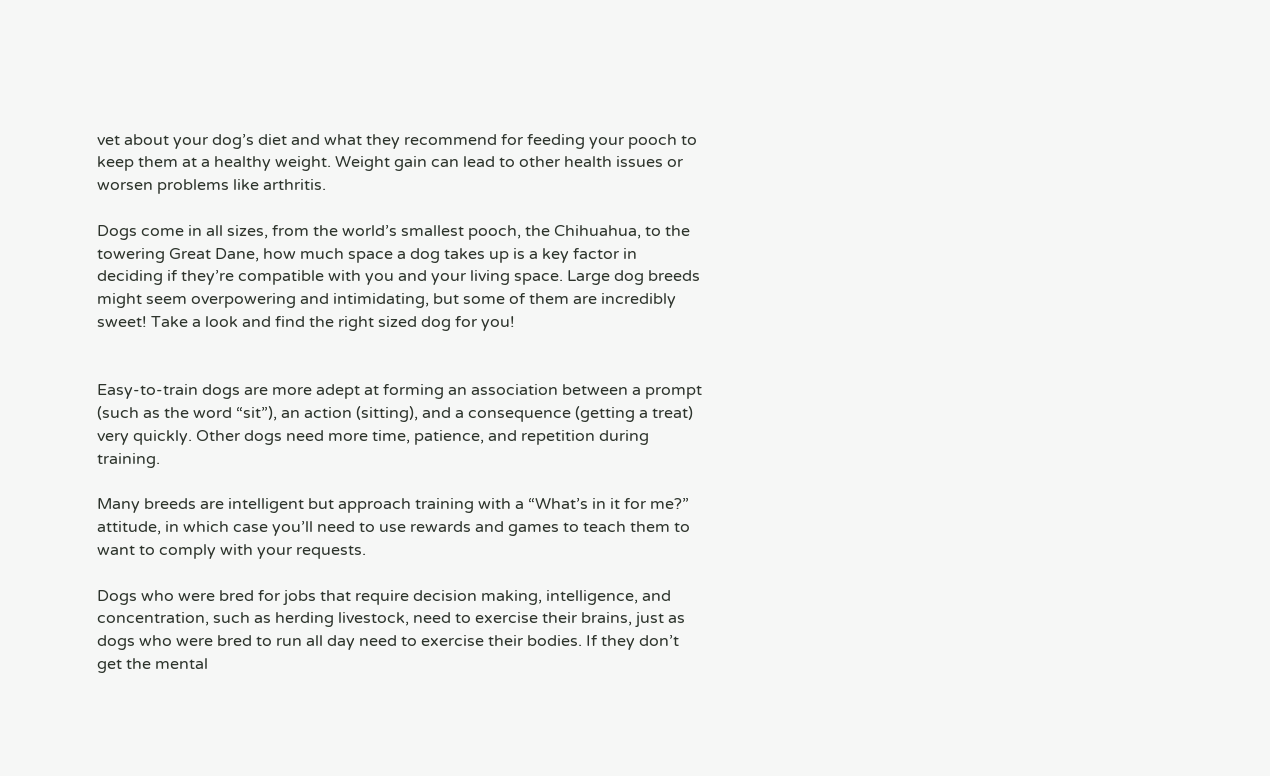vet about your dog’s diet and what they recommend for feeding your pooch to keep them at a healthy weight. Weight gain can lead to other health issues or worsen problems like arthritis.

Dogs come in all sizes, from the world’s smallest pooch, the Chihuahua, to the towering Great Dane, how much space a dog takes up is a key factor in deciding if they’re compatible with you and your living space. Large dog breeds might seem overpowering and intimidating, but some of them are incredibly sweet! Take a look and find the right sized dog for you!


Easy-to-train dogs are more adept at forming an association between a prompt (such as the word “sit”), an action (sitting), and a consequence (getting a treat) very quickly. Other dogs need more time, patience, and repetition during training.

Many breeds are intelligent but approach training with a “What’s in it for me?” attitude, in which case you’ll need to use rewards and games to teach them to want to comply with your requests.

Dogs who were bred for jobs that require decision making, intelligence, and concentration, such as herding livestock, need to exercise their brains, just as dogs who were bred to run all day need to exercise their bodies. If they don’t get the mental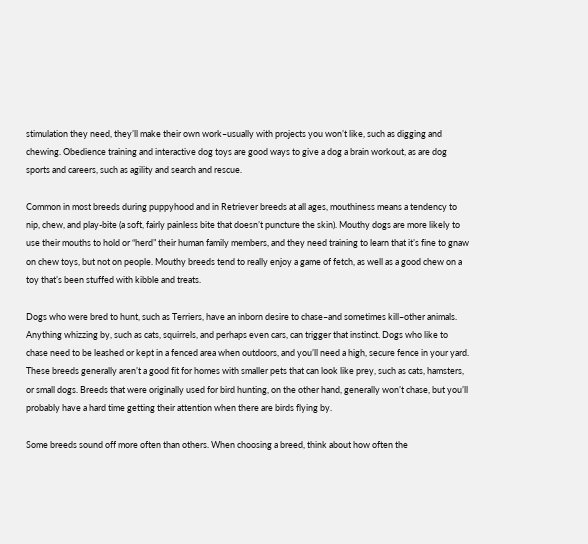stimulation they need, they’ll make their own work–usually with projects you won’t like, such as digging and chewing. Obedience training and interactive dog toys are good ways to give a dog a brain workout, as are dog sports and careers, such as agility and search and rescue.

Common in most breeds during puppyhood and in Retriever breeds at all ages, mouthiness means a tendency to nip, chew, and play-bite (a soft, fairly painless bite that doesn’t puncture the skin). Mouthy dogs are more likely to use their mouths to hold or “herd” their human family members, and they need training to learn that it’s fine to gnaw on chew toys, but not on people. Mouthy breeds tend to really enjoy a game of fetch, as well as a good chew on a toy that’s been stuffed with kibble and treats.

Dogs who were bred to hunt, such as Terriers, have an inborn desire to chase–and sometimes kill–other animals. Anything whizzing by, such as cats, squirrels, and perhaps even cars, can trigger that instinct. Dogs who like to chase need to be leashed or kept in a fenced area when outdoors, and you’ll need a high, secure fence in your yard. These breeds generally aren’t a good fit for homes with smaller pets that can look like prey, such as cats, hamsters, or small dogs. Breeds that were originally used for bird hunting, on the other hand, generally won’t chase, but you’ll probably have a hard time getting their attention when there are birds flying by.

Some breeds sound off more often than others. When choosing a breed, think about how often the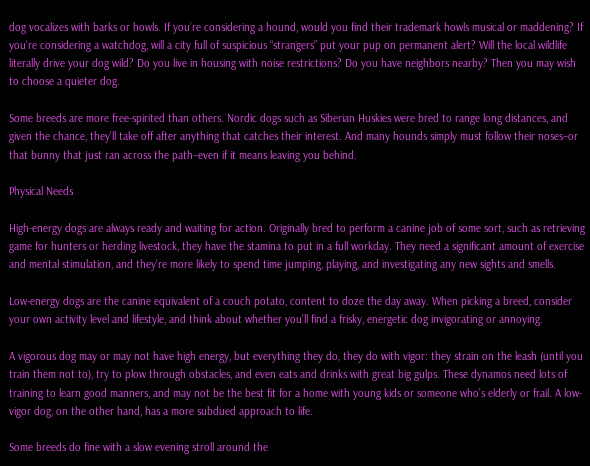dog vocalizes with barks or howls. If you’re considering a hound, would you find their trademark howls musical or maddening? If you’re considering a watchdog, will a city full of suspicious “strangers” put your pup on permanent alert? Will the local wildlife literally drive your dog wild? Do you live in housing with noise restrictions? Do you have neighbors nearby? Then you may wish to choose a quieter dog.

Some breeds are more free-spirited than others. Nordic dogs such as Siberian Huskies were bred to range long distances, and given the chance, they’ll take off after anything that catches their interest. And many hounds simply must follow their noses–or that bunny that just ran across the path–even if it means leaving you behind.

Physical Needs

High-energy dogs are always ready and waiting for action. Originally bred to perform a canine job of some sort, such as retrieving game for hunters or herding livestock, they have the stamina to put in a full workday. They need a significant amount of exercise and mental stimulation, and they’re more likely to spend time jumping, playing, and investigating any new sights and smells.

Low-energy dogs are the canine equivalent of a couch potato, content to doze the day away. When picking a breed, consider your own activity level and lifestyle, and think about whether you’ll find a frisky, energetic dog invigorating or annoying.

A vigorous dog may or may not have high energy, but everything they do, they do with vigor: they strain on the leash (until you train them not to), try to plow through obstacles, and even eats and drinks with great big gulps. These dynamos need lots of training to learn good manners, and may not be the best fit for a home with young kids or someone who’s elderly or frail. A low-vigor dog, on the other hand, has a more subdued approach to life.

Some breeds do fine with a slow evening stroll around the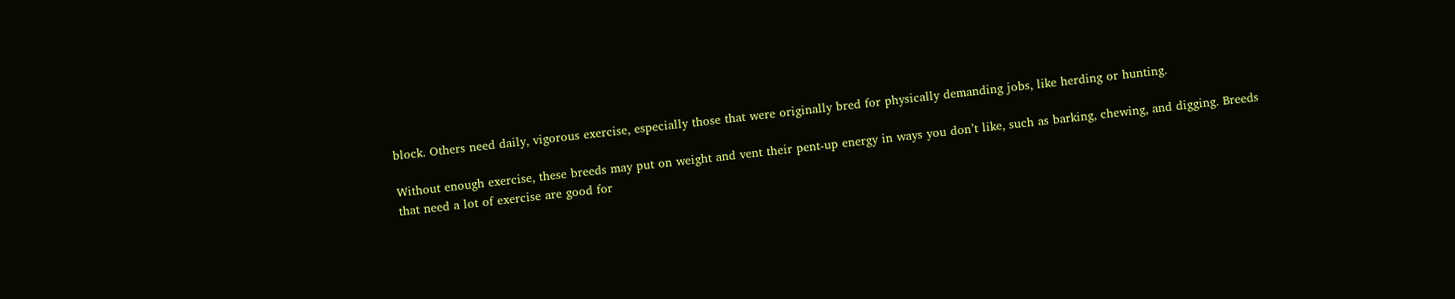block. Others need daily, vigorous exercise, especially those that were originally bred for physically demanding jobs, like herding or hunting.

Without enough exercise, these breeds may put on weight and vent their pent-up energy in ways you don’t like, such as barking, chewing, and digging. Breeds that need a lot of exercise are good for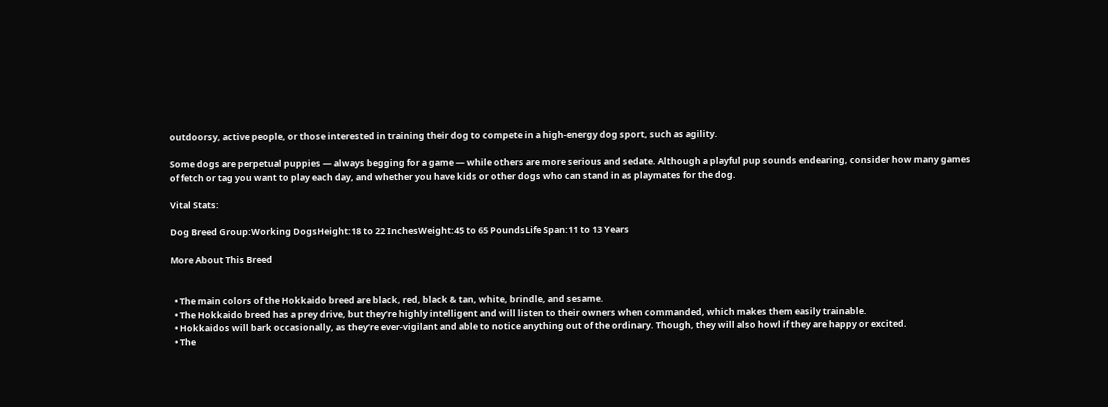outdoorsy, active people, or those interested in training their dog to compete in a high-energy dog sport, such as agility.

Some dogs are perpetual puppies — always begging for a game — while others are more serious and sedate. Although a playful pup sounds endearing, consider how many games of fetch or tag you want to play each day, and whether you have kids or other dogs who can stand in as playmates for the dog.

Vital Stats:

Dog Breed Group:Working DogsHeight:18 to 22 InchesWeight:45 to 65 PoundsLife Span:11 to 13 Years

More About This Breed


  • The main colors of the Hokkaido breed are black, red, black & tan, white, brindle, and sesame.
  • The Hokkaido breed has a prey drive, but they’re highly intelligent and will listen to their owners when commanded, which makes them easily trainable.
  • Hokkaidos will bark occasionally, as they’re ever-vigilant and able to notice anything out of the ordinary. Though, they will also howl if they are happy or excited.
  • The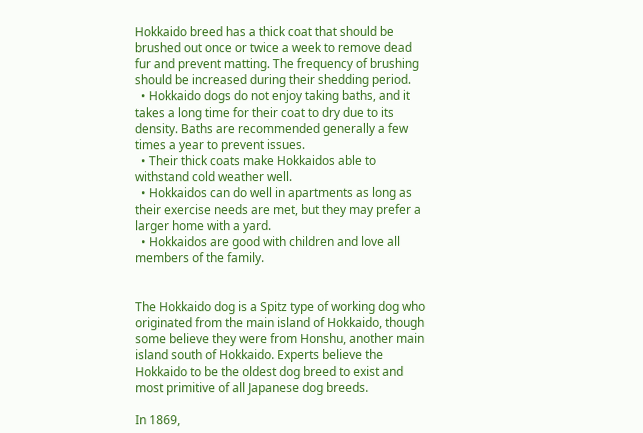Hokkaido breed has a thick coat that should be brushed out once or twice a week to remove dead fur and prevent matting. The frequency of brushing should be increased during their shedding period.
  • Hokkaido dogs do not enjoy taking baths, and it takes a long time for their coat to dry due to its density. Baths are recommended generally a few times a year to prevent issues.
  • Their thick coats make Hokkaidos able to withstand cold weather well.
  • Hokkaidos can do well in apartments as long as their exercise needs are met, but they may prefer a larger home with a yard.
  • Hokkaidos are good with children and love all members of the family.


The Hokkaido dog is a Spitz type of working dog who originated from the main island of Hokkaido, though some believe they were from Honshu, another main island south of Hokkaido. Experts believe the Hokkaido to be the oldest dog breed to exist and most primitive of all Japanese dog breeds.

In 1869,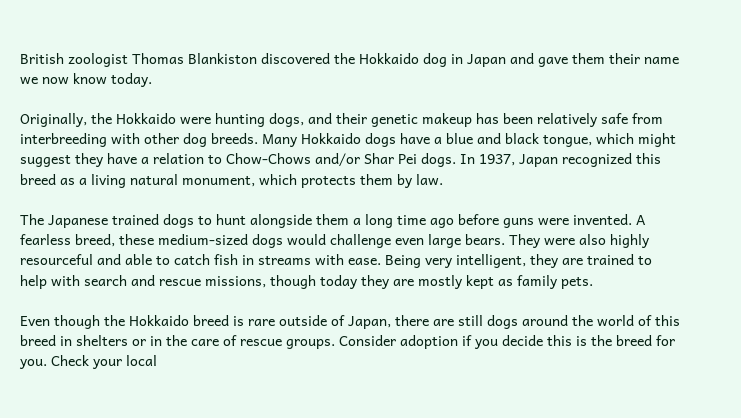British zoologist Thomas Blankiston discovered the Hokkaido dog in Japan and gave them their name we now know today.

Originally, the Hokkaido were hunting dogs, and their genetic makeup has been relatively safe from interbreeding with other dog breeds. Many Hokkaido dogs have a blue and black tongue, which might suggest they have a relation to Chow-Chows and/or Shar Pei dogs. In 1937, Japan recognized this breed as a living natural monument, which protects them by law.

The Japanese trained dogs to hunt alongside them a long time ago before guns were invented. A fearless breed, these medium-sized dogs would challenge even large bears. They were also highly resourceful and able to catch fish in streams with ease. Being very intelligent, they are trained to help with search and rescue missions, though today they are mostly kept as family pets.

Even though the Hokkaido breed is rare outside of Japan, there are still dogs around the world of this breed in shelters or in the care of rescue groups. Consider adoption if you decide this is the breed for you. Check your local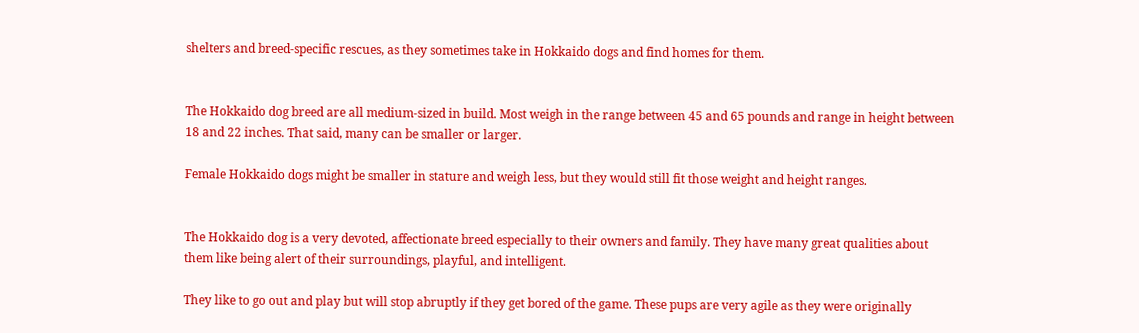shelters and breed-specific rescues, as they sometimes take in Hokkaido dogs and find homes for them.


The Hokkaido dog breed are all medium-sized in build. Most weigh in the range between 45 and 65 pounds and range in height between 18 and 22 inches. That said, many can be smaller or larger.

Female Hokkaido dogs might be smaller in stature and weigh less, but they would still fit those weight and height ranges.


The Hokkaido dog is a very devoted, affectionate breed especially to their owners and family. They have many great qualities about them like being alert of their surroundings, playful, and intelligent.

They like to go out and play but will stop abruptly if they get bored of the game. These pups are very agile as they were originally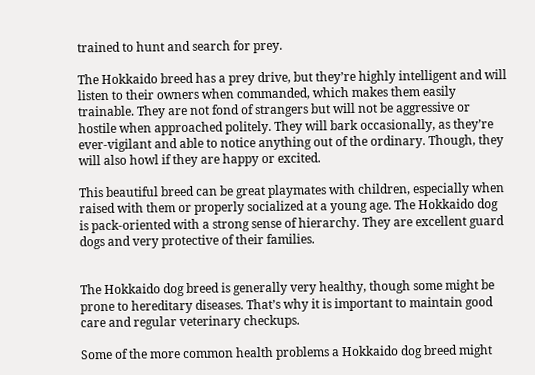trained to hunt and search for prey.

The Hokkaido breed has a prey drive, but they’re highly intelligent and will listen to their owners when commanded, which makes them easily trainable. They are not fond of strangers but will not be aggressive or hostile when approached politely. They will bark occasionally, as they’re ever-vigilant and able to notice anything out of the ordinary. Though, they will also howl if they are happy or excited.

This beautiful breed can be great playmates with children, especially when raised with them or properly socialized at a young age. The Hokkaido dog is pack-oriented with a strong sense of hierarchy. They are excellent guard dogs and very protective of their families.


The Hokkaido dog breed is generally very healthy, though some might be prone to hereditary diseases. That’s why it is important to maintain good care and regular veterinary checkups.

Some of the more common health problems a Hokkaido dog breed might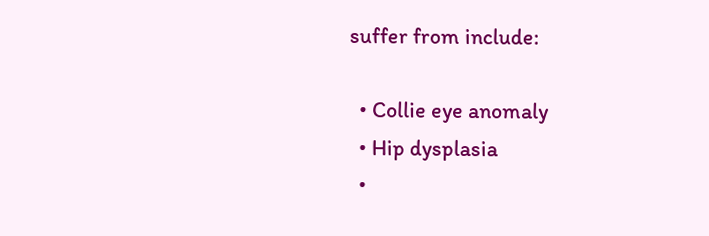suffer from include:

  • Collie eye anomaly
  • Hip dysplasia
  •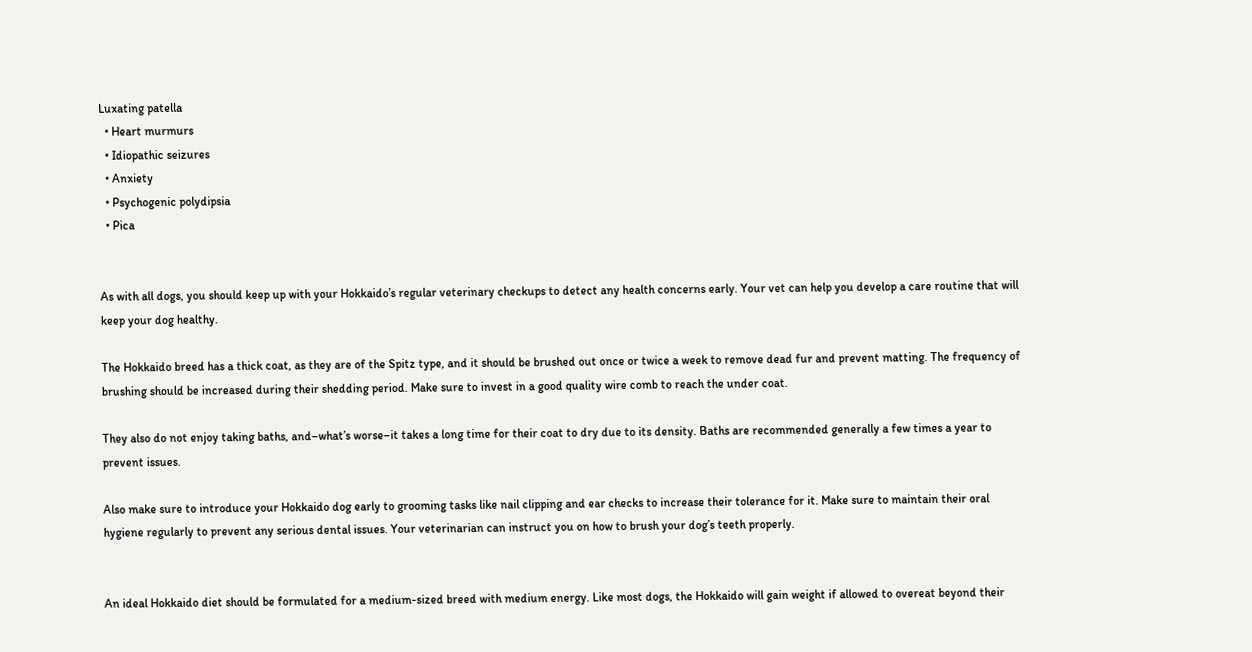Luxating patella
  • Heart murmurs
  • Idiopathic seizures
  • Anxiety
  • Psychogenic polydipsia
  • Pica


As with all dogs, you should keep up with your Hokkaido’s regular veterinary checkups to detect any health concerns early. Your vet can help you develop a care routine that will keep your dog healthy.

The Hokkaido breed has a thick coat, as they are of the Spitz type, and it should be brushed out once or twice a week to remove dead fur and prevent matting. The frequency of brushing should be increased during their shedding period. Make sure to invest in a good quality wire comb to reach the under coat.

They also do not enjoy taking baths, and–what’s worse–it takes a long time for their coat to dry due to its density. Baths are recommended generally a few times a year to prevent issues.

Also make sure to introduce your Hokkaido dog early to grooming tasks like nail clipping and ear checks to increase their tolerance for it. Make sure to maintain their oral hygiene regularly to prevent any serious dental issues. Your veterinarian can instruct you on how to brush your dog’s teeth properly.


An ideal Hokkaido diet should be formulated for a medium-sized breed with medium energy. Like most dogs, the Hokkaido will gain weight if allowed to overeat beyond their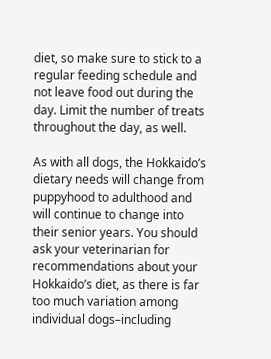diet, so make sure to stick to a regular feeding schedule and not leave food out during the day. Limit the number of treats throughout the day, as well.

As with all dogs, the Hokkaido’s dietary needs will change from puppyhood to adulthood and will continue to change into their senior years. You should ask your veterinarian for recommendations about your Hokkaido’s diet, as there is far too much variation among individual dogs–including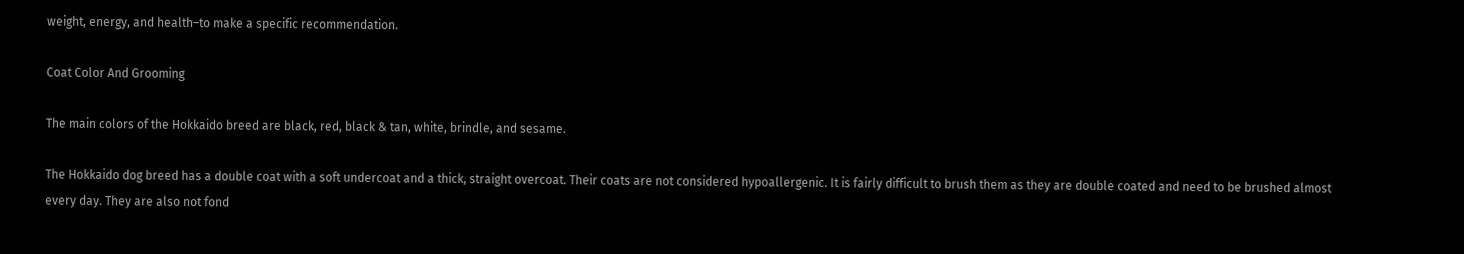weight, energy, and health–to make a specific recommendation.

Coat Color And Grooming

The main colors of the Hokkaido breed are black, red, black & tan, white, brindle, and sesame.

The Hokkaido dog breed has a double coat with a soft undercoat and a thick, straight overcoat. Their coats are not considered hypoallergenic. It is fairly difficult to brush them as they are double coated and need to be brushed almost every day. They are also not fond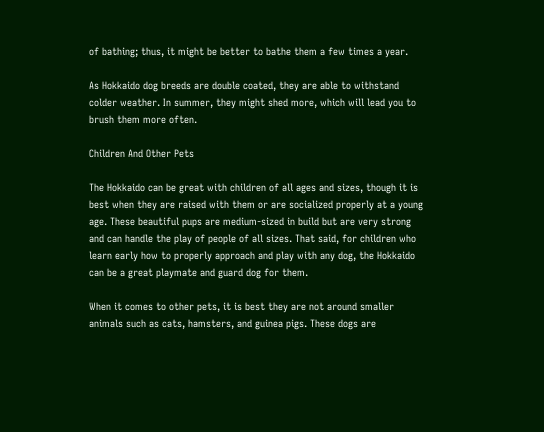of bathing; thus, it might be better to bathe them a few times a year.

As Hokkaido dog breeds are double coated, they are able to withstand colder weather. In summer, they might shed more, which will lead you to brush them more often.

Children And Other Pets

The Hokkaido can be great with children of all ages and sizes, though it is best when they are raised with them or are socialized properly at a young age. These beautiful pups are medium-sized in build but are very strong and can handle the play of people of all sizes. That said, for children who learn early how to properly approach and play with any dog, the Hokkaido can be a great playmate and guard dog for them.

When it comes to other pets, it is best they are not around smaller animals such as cats, hamsters, and guinea pigs. These dogs are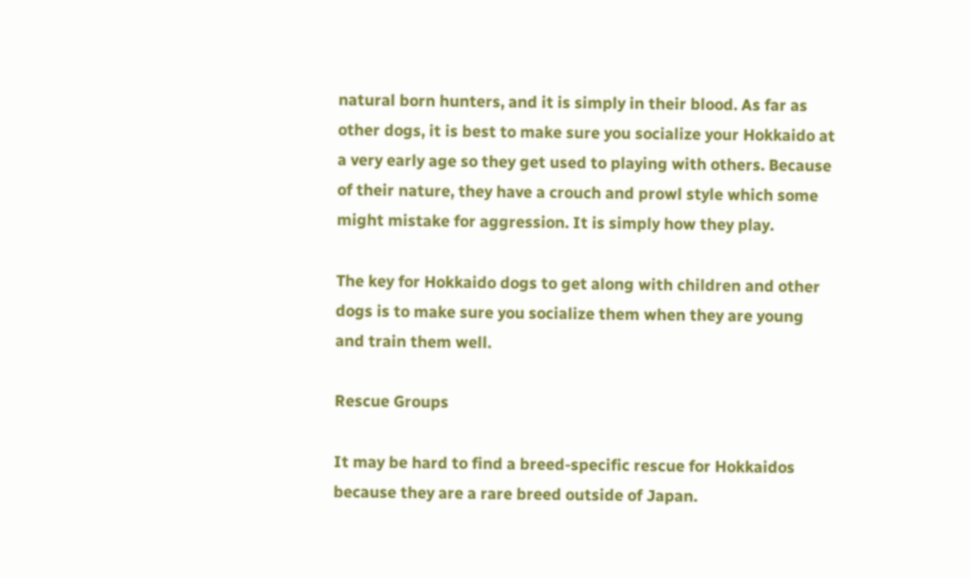natural born hunters, and it is simply in their blood. As far as other dogs, it is best to make sure you socialize your Hokkaido at a very early age so they get used to playing with others. Because of their nature, they have a crouch and prowl style which some might mistake for aggression. It is simply how they play.

The key for Hokkaido dogs to get along with children and other dogs is to make sure you socialize them when they are young and train them well.

Rescue Groups

It may be hard to find a breed-specific rescue for Hokkaidos because they are a rare breed outside of Japan.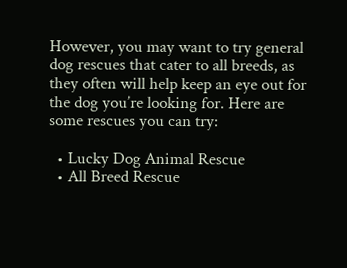However, you may want to try general dog rescues that cater to all breeds, as they often will help keep an eye out for the dog you’re looking for. Here are some rescues you can try:

  • Lucky Dog Animal Rescue
  • All Breed Rescue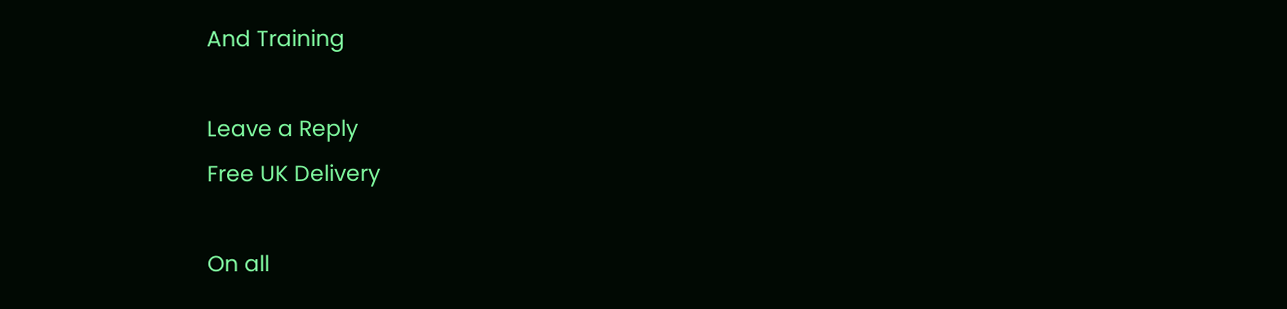And Training

Leave a Reply
Free UK Delivery

On all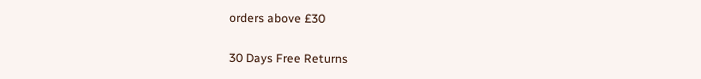orders above £30

30 Days Free Returns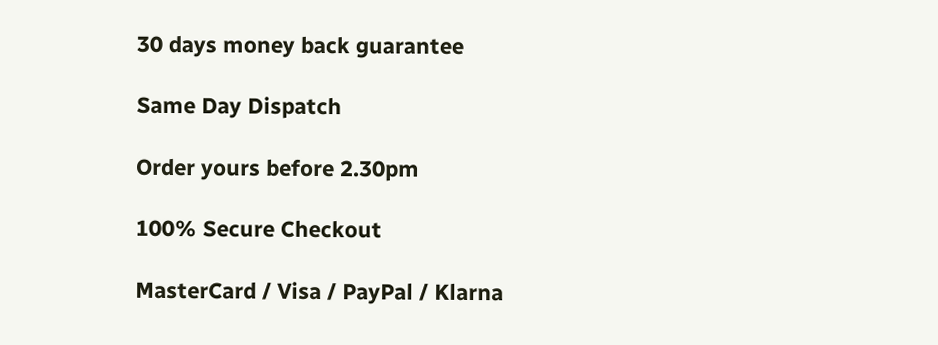30 days money back guarantee

Same Day Dispatch

Order yours before 2.30pm

100% Secure Checkout

MasterCard / Visa / PayPal / Klarna